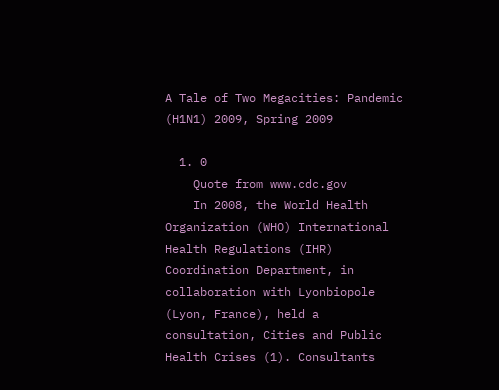A Tale of Two Megacities: Pandemic (H1N1) 2009, Spring 2009

  1. 0
    Quote from www.cdc.gov
    In 2008, the World Health Organization (WHO) International Health Regulations (IHR) Coordination Department, in collaboration with Lyonbiopole (Lyon, France), held a consultation, Cities and Public Health Crises (1). Consultants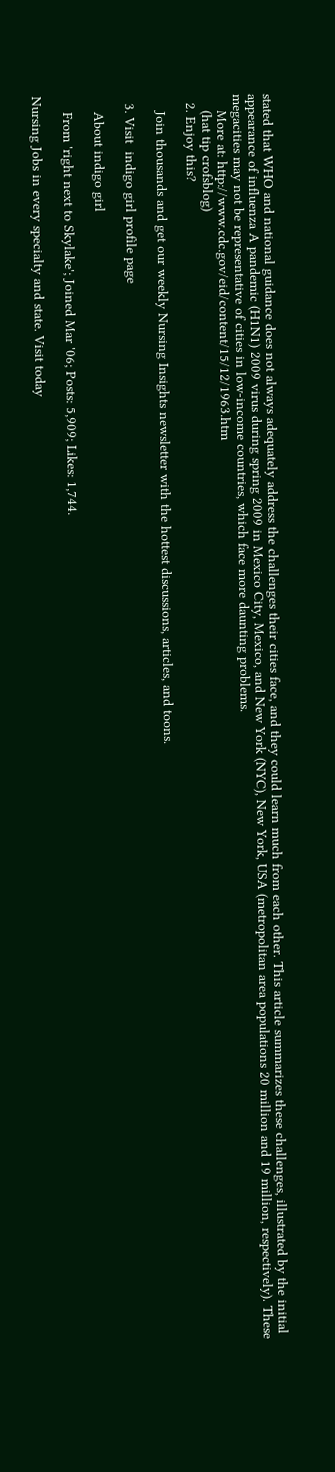stated that WHO and national guidance does not always adequately address the challenges their cities face, and they could learn much from each other. This article summarizes these challenges, illustrated by the initial appearance of influenza A pandemic (H1N1) 2009 virus during spring 2009 in Mexico City, Mexico, and New York (NYC), New York, USA (metropolitan area populations 20 million and 19 million, respectively). These megacities may not be representative of cities in low-income countries, which face more daunting problems.
    More at: http://www.cdc.gov/eid/content/15/12/1963.htm
    (hat tip crofsblog)
  2. Enjoy this?

    Join thousands and get our weekly Nursing Insights newsletter with the hottest discussions, articles, and toons.

  3. Visit  indigo girl profile page

    About indigo girl

    From 'right next to Skylake'; Joined Mar '06; Posts: 5,909; Likes: 1,744.

Nursing Jobs in every specialty and state. Visit today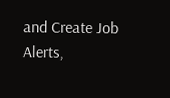and Create Job Alerts,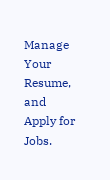Manage Your Resume, and Apply for Jobs.